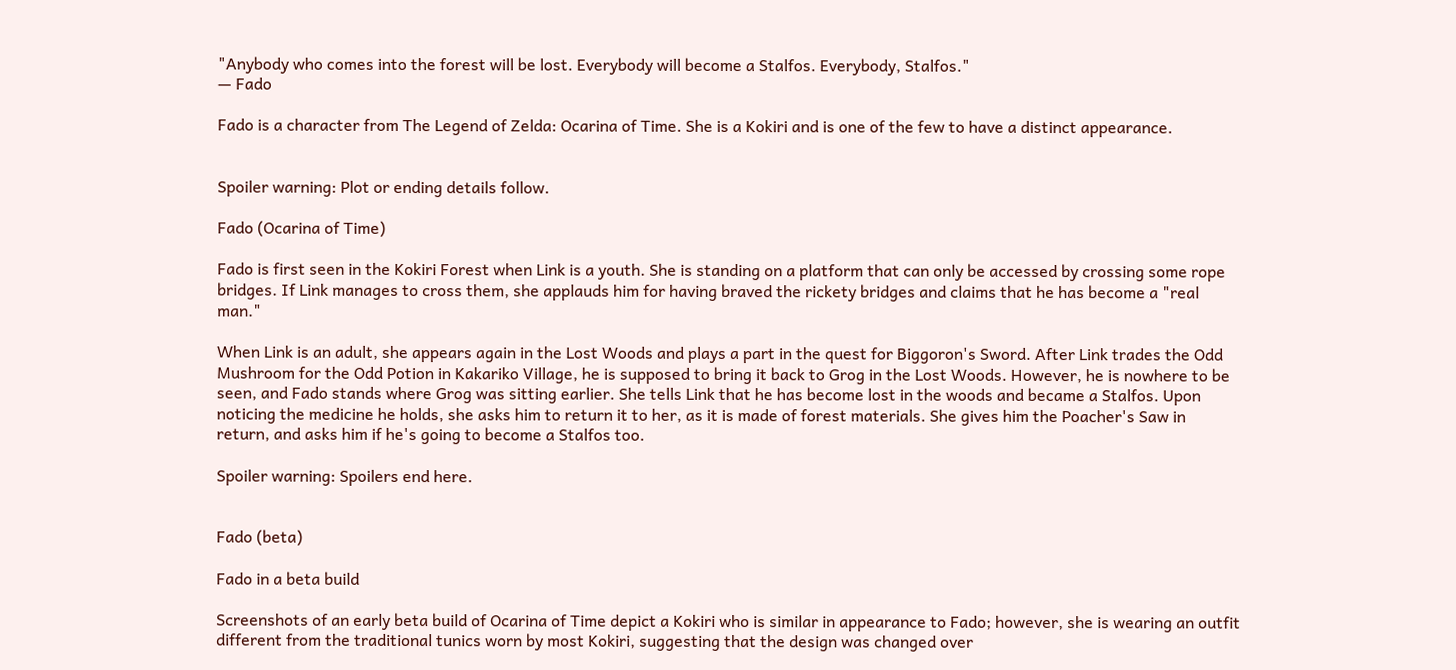"Anybody who comes into the forest will be lost. Everybody will become a Stalfos. Everybody, Stalfos."
— Fado

Fado is a character from The Legend of Zelda: Ocarina of Time. She is a Kokiri and is one of the few to have a distinct appearance.


Spoiler warning: Plot or ending details follow.

Fado (Ocarina of Time)

Fado is first seen in the Kokiri Forest when Link is a youth. She is standing on a platform that can only be accessed by crossing some rope bridges. If Link manages to cross them, she applauds him for having braved the rickety bridges and claims that he has become a "real man."

When Link is an adult, she appears again in the Lost Woods and plays a part in the quest for Biggoron's Sword. After Link trades the Odd Mushroom for the Odd Potion in Kakariko Village, he is supposed to bring it back to Grog in the Lost Woods. However, he is nowhere to be seen, and Fado stands where Grog was sitting earlier. She tells Link that he has become lost in the woods and became a Stalfos. Upon noticing the medicine he holds, she asks him to return it to her, as it is made of forest materials. She gives him the Poacher's Saw in return, and asks him if he's going to become a Stalfos too.

Spoiler warning: Spoilers end here.


Fado (beta)

Fado in a beta build

Screenshots of an early beta build of Ocarina of Time depict a Kokiri who is similar in appearance to Fado; however, she is wearing an outfit different from the traditional tunics worn by most Kokiri, suggesting that the design was changed over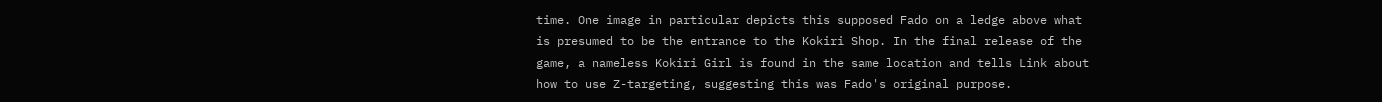time. One image in particular depicts this supposed Fado on a ledge above what is presumed to be the entrance to the Kokiri Shop. In the final release of the game, a nameless Kokiri Girl is found in the same location and tells Link about how to use Z-targeting, suggesting this was Fado's original purpose.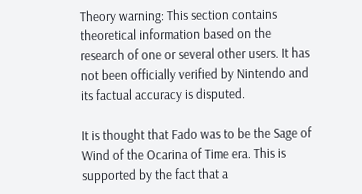Theory warning: This section contains theoretical information based on the research of one or several other users. It has not been officially verified by Nintendo and its factual accuracy is disputed.

It is thought that Fado was to be the Sage of Wind of the Ocarina of Time era. This is supported by the fact that a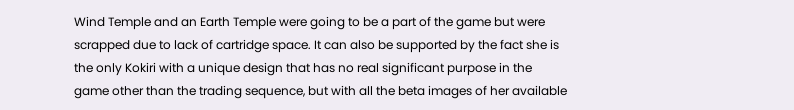Wind Temple and an Earth Temple were going to be a part of the game but were scrapped due to lack of cartridge space. It can also be supported by the fact she is the only Kokiri with a unique design that has no real significant purpose in the game other than the trading sequence, but with all the beta images of her available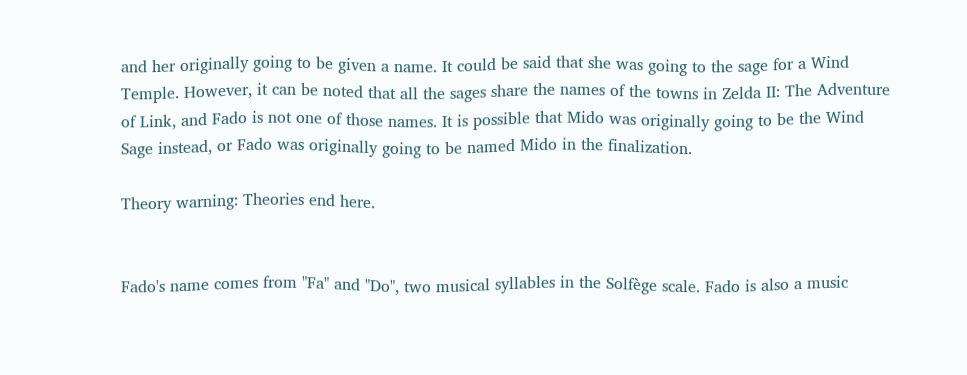and her originally going to be given a name. It could be said that she was going to the sage for a Wind Temple. However, it can be noted that all the sages share the names of the towns in Zelda II: The Adventure of Link, and Fado is not one of those names. It is possible that Mido was originally going to be the Wind Sage instead, or Fado was originally going to be named Mido in the finalization.

Theory warning: Theories end here.


Fado's name comes from "Fa" and "Do", two musical syllables in the Solfège scale. Fado is also a music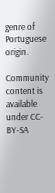genre of Portuguese origin.

Community content is available under CC-BY-SA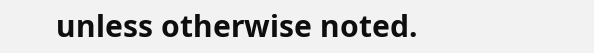unless otherwise noted.